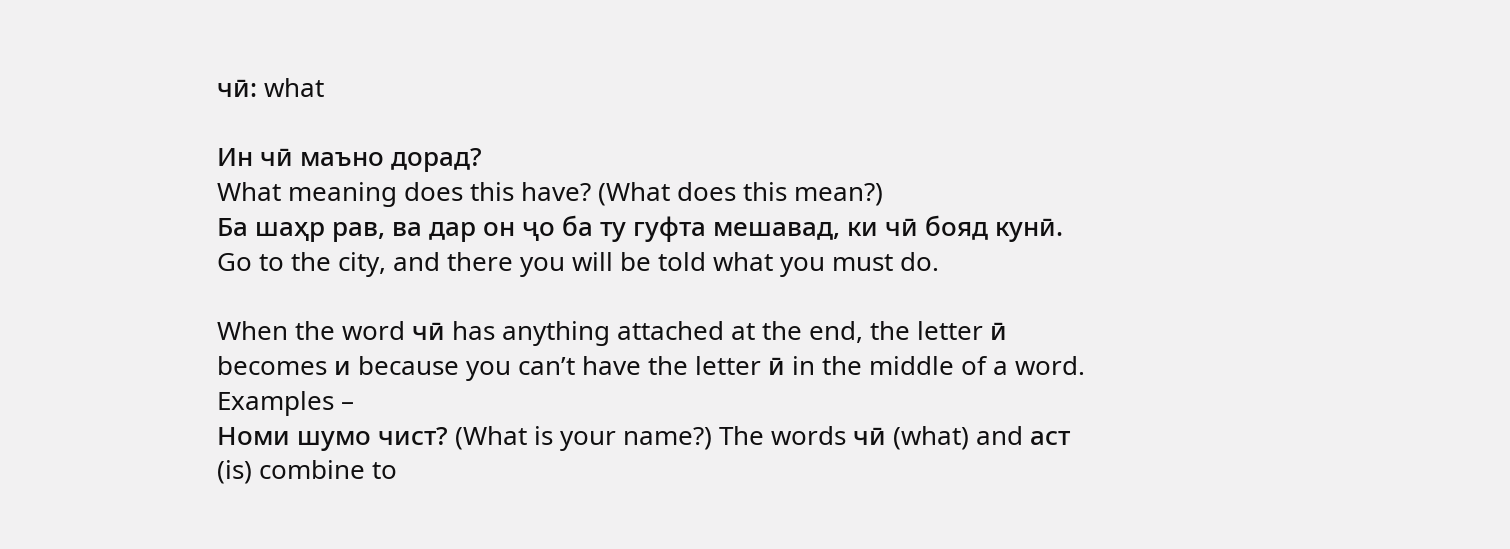чӣ: what

Ин чӣ маъно дорад?
What meaning does this have? (What does this mean?)
Ба шаҳр рав, ва дар он ҷо ба ту гуфта мешавад, ки чӣ бояд кунӣ.
Go to the city, and there you will be told what you must do.

When the word чӣ has anything attached at the end, the letter ӣ becomes и because you can’t have the letter ӣ in the middle of a word. Examples –
Номи шумо чист? (What is your name?) The words чӣ (what) and аст (is) combine to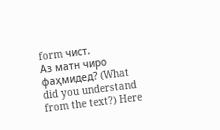form чист.
Аз матн чиро фаҳмидед? (What did you understand from the text?) Here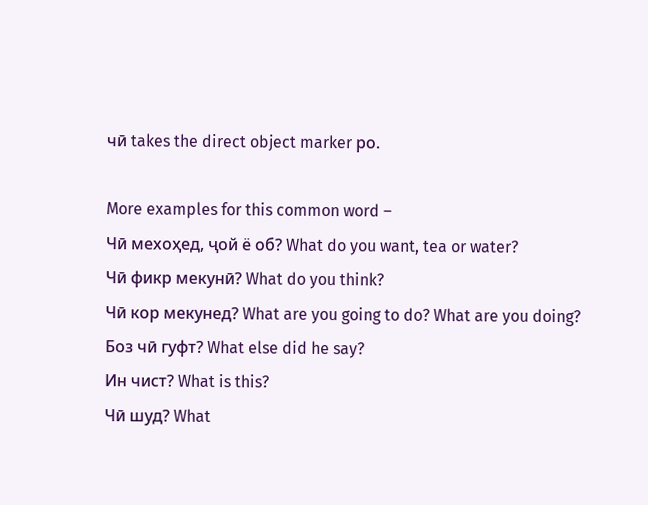чӣ takes the direct object marker ро.

More examples for this common word –
Чӣ мехоҳед, ҷой ё об? What do you want, tea or water?
Чӣ фикр мекунӣ? What do you think?
Чӣ кор мекунед? What are you going to do? What are you doing?
Боз чӣ гуфт? What else did he say?
Ин чист? What is this?
Чӣ шуд? What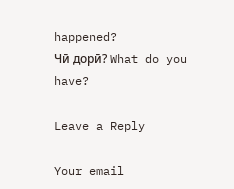happened?
Чӣ дорӣ? What do you have?

Leave a Reply

Your email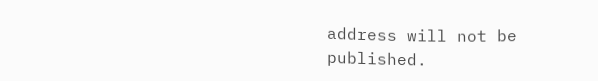address will not be published.